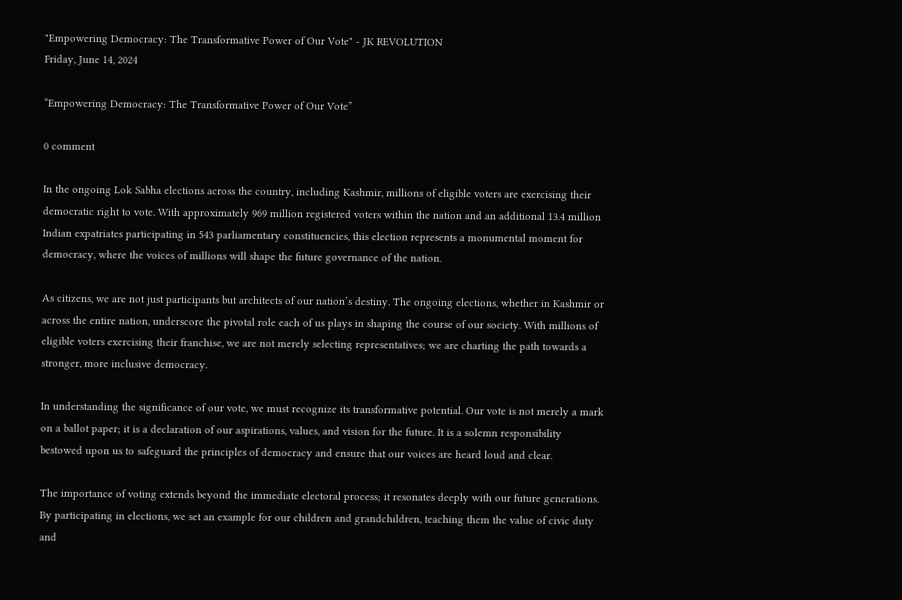"Empowering Democracy: The Transformative Power of Our Vote" - JK REVOLUTION
Friday, June 14, 2024

“Empowering Democracy: The Transformative Power of Our Vote”

0 comment

In the ongoing Lok Sabha elections across the country, including Kashmir, millions of eligible voters are exercising their democratic right to vote. With approximately 969 million registered voters within the nation and an additional 13.4 million Indian expatriates participating in 543 parliamentary constituencies, this election represents a monumental moment for democracy, where the voices of millions will shape the future governance of the nation.

As citizens, we are not just participants but architects of our nation’s destiny. The ongoing elections, whether in Kashmir or across the entire nation, underscore the pivotal role each of us plays in shaping the course of our society. With millions of eligible voters exercising their franchise, we are not merely selecting representatives; we are charting the path towards a stronger, more inclusive democracy.

In understanding the significance of our vote, we must recognize its transformative potential. Our vote is not merely a mark on a ballot paper; it is a declaration of our aspirations, values, and vision for the future. It is a solemn responsibility bestowed upon us to safeguard the principles of democracy and ensure that our voices are heard loud and clear.

The importance of voting extends beyond the immediate electoral process; it resonates deeply with our future generations. By participating in elections, we set an example for our children and grandchildren, teaching them the value of civic duty and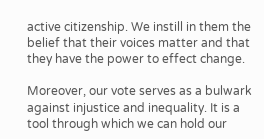active citizenship. We instill in them the belief that their voices matter and that they have the power to effect change.

Moreover, our vote serves as a bulwark against injustice and inequality. It is a tool through which we can hold our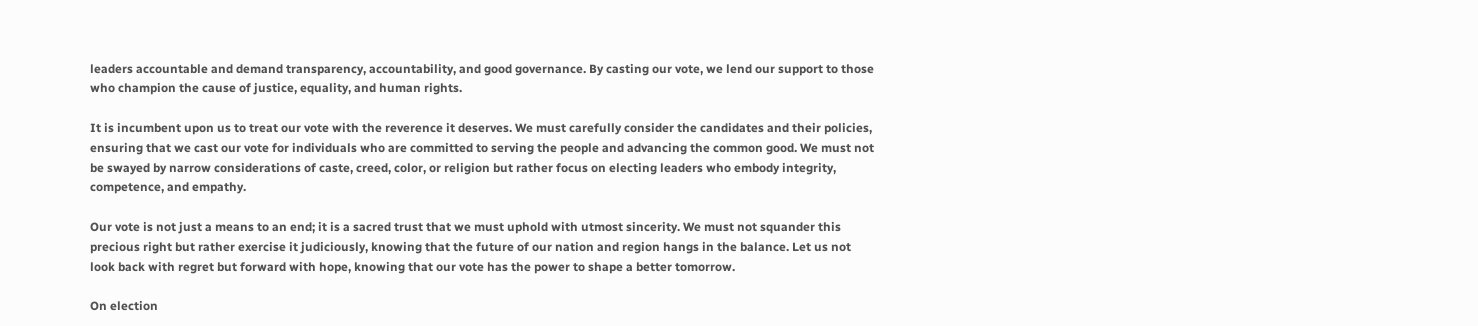leaders accountable and demand transparency, accountability, and good governance. By casting our vote, we lend our support to those who champion the cause of justice, equality, and human rights.

It is incumbent upon us to treat our vote with the reverence it deserves. We must carefully consider the candidates and their policies, ensuring that we cast our vote for individuals who are committed to serving the people and advancing the common good. We must not be swayed by narrow considerations of caste, creed, color, or religion but rather focus on electing leaders who embody integrity, competence, and empathy.

Our vote is not just a means to an end; it is a sacred trust that we must uphold with utmost sincerity. We must not squander this precious right but rather exercise it judiciously, knowing that the future of our nation and region hangs in the balance. Let us not look back with regret but forward with hope, knowing that our vote has the power to shape a better tomorrow.

On election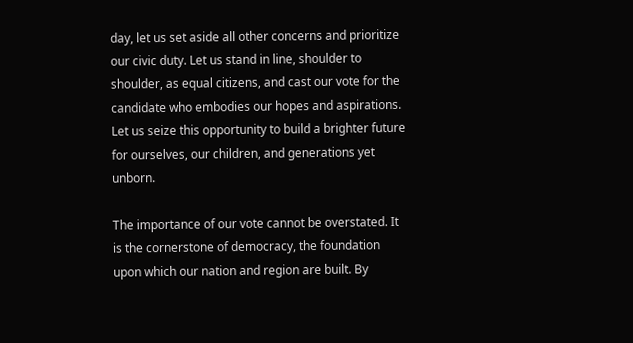day, let us set aside all other concerns and prioritize our civic duty. Let us stand in line, shoulder to shoulder, as equal citizens, and cast our vote for the candidate who embodies our hopes and aspirations. Let us seize this opportunity to build a brighter future for ourselves, our children, and generations yet unborn.

The importance of our vote cannot be overstated. It is the cornerstone of democracy, the foundation upon which our nation and region are built. By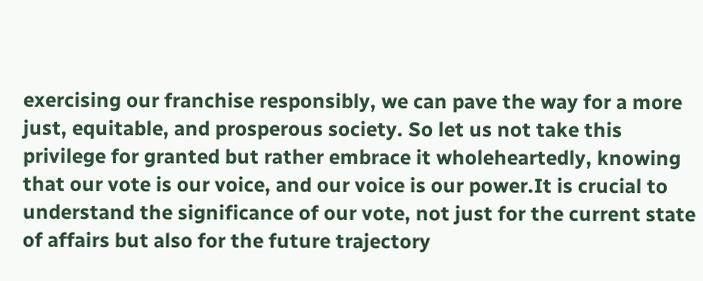exercising our franchise responsibly, we can pave the way for a more just, equitable, and prosperous society. So let us not take this privilege for granted but rather embrace it wholeheartedly, knowing that our vote is our voice, and our voice is our power.It is crucial to understand the significance of our vote, not just for the current state of affairs but also for the future trajectory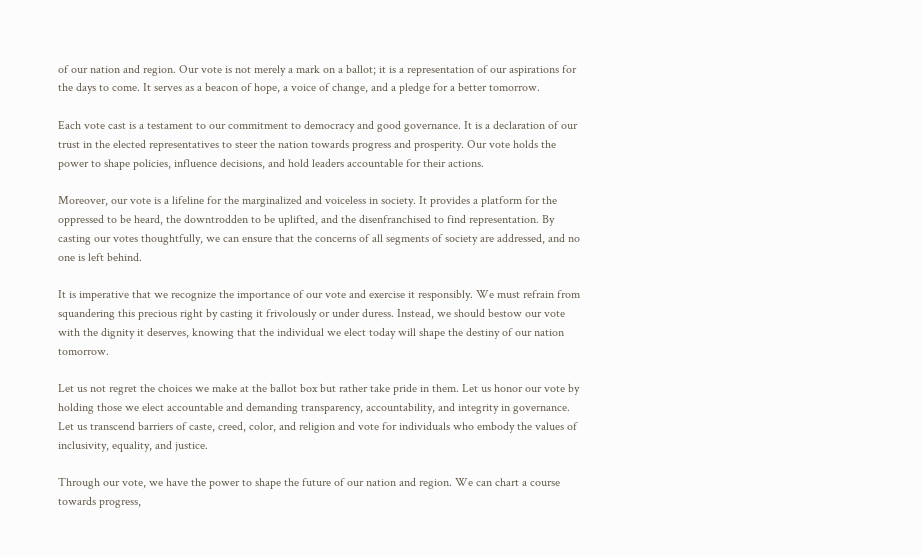of our nation and region. Our vote is not merely a mark on a ballot; it is a representation of our aspirations for the days to come. It serves as a beacon of hope, a voice of change, and a pledge for a better tomorrow.

Each vote cast is a testament to our commitment to democracy and good governance. It is a declaration of our trust in the elected representatives to steer the nation towards progress and prosperity. Our vote holds the power to shape policies, influence decisions, and hold leaders accountable for their actions.

Moreover, our vote is a lifeline for the marginalized and voiceless in society. It provides a platform for the oppressed to be heard, the downtrodden to be uplifted, and the disenfranchised to find representation. By casting our votes thoughtfully, we can ensure that the concerns of all segments of society are addressed, and no one is left behind.

It is imperative that we recognize the importance of our vote and exercise it responsibly. We must refrain from squandering this precious right by casting it frivolously or under duress. Instead, we should bestow our vote with the dignity it deserves, knowing that the individual we elect today will shape the destiny of our nation tomorrow.

Let us not regret the choices we make at the ballot box but rather take pride in them. Let us honor our vote by holding those we elect accountable and demanding transparency, accountability, and integrity in governance. Let us transcend barriers of caste, creed, color, and religion and vote for individuals who embody the values of inclusivity, equality, and justice.

Through our vote, we have the power to shape the future of our nation and region. We can chart a course towards progress,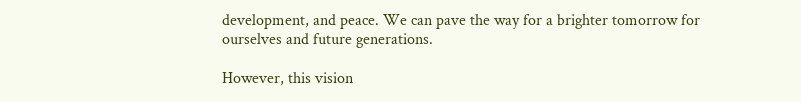development, and peace. We can pave the way for a brighter tomorrow for ourselves and future generations.

However, this vision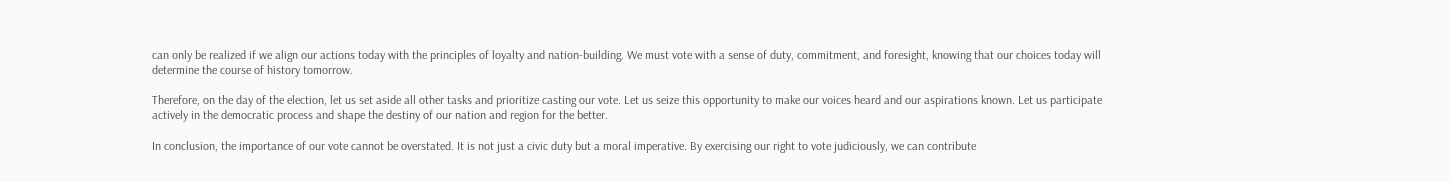can only be realized if we align our actions today with the principles of loyalty and nation-building. We must vote with a sense of duty, commitment, and foresight, knowing that our choices today will determine the course of history tomorrow.

Therefore, on the day of the election, let us set aside all other tasks and prioritize casting our vote. Let us seize this opportunity to make our voices heard and our aspirations known. Let us participate actively in the democratic process and shape the destiny of our nation and region for the better.

In conclusion, the importance of our vote cannot be overstated. It is not just a civic duty but a moral imperative. By exercising our right to vote judiciously, we can contribute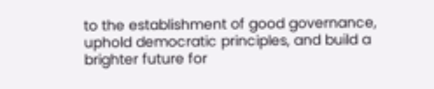to the establishment of good governance, uphold democratic principles, and build a brighter future for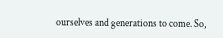ourselves and generations to come. So,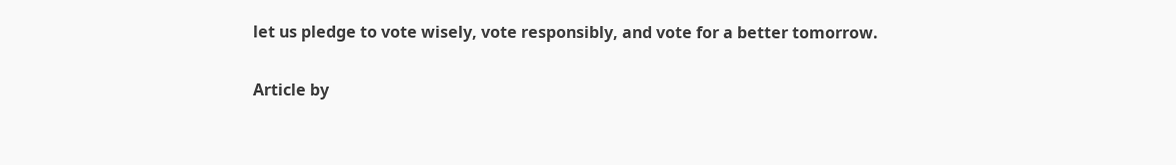let us pledge to vote wisely, vote responsibly, and vote for a better tomorrow.

Article by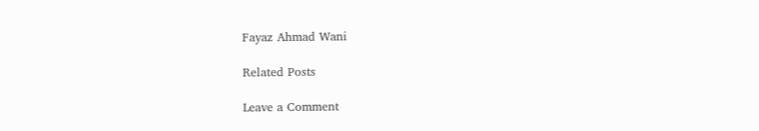Fayaz Ahmad Wani

Related Posts

Leave a Comment